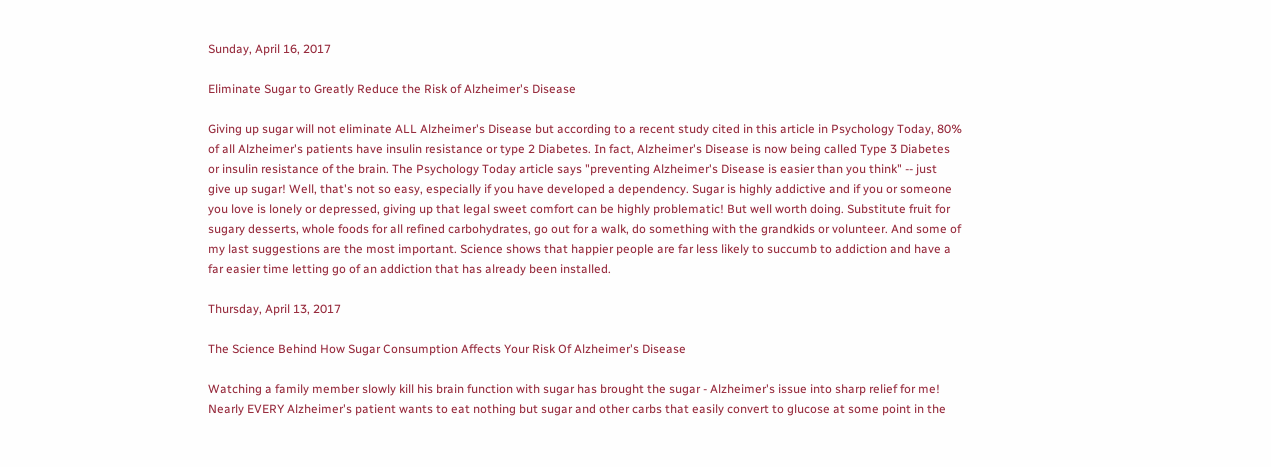Sunday, April 16, 2017

Eliminate Sugar to Greatly Reduce the Risk of Alzheimer's Disease

Giving up sugar will not eliminate ALL Alzheimer's Disease but according to a recent study cited in this article in Psychology Today, 80% of all Alzheimer's patients have insulin resistance or type 2 Diabetes. In fact, Alzheimer's Disease is now being called Type 3 Diabetes or insulin resistance of the brain. The Psychology Today article says "preventing Alzheimer's Disease is easier than you think" -- just give up sugar! Well, that's not so easy, especially if you have developed a dependency. Sugar is highly addictive and if you or someone you love is lonely or depressed, giving up that legal sweet comfort can be highly problematic! But well worth doing. Substitute fruit for sugary desserts, whole foods for all refined carbohydrates, go out for a walk, do something with the grandkids or volunteer. And some of my last suggestions are the most important. Science shows that happier people are far less likely to succumb to addiction and have a far easier time letting go of an addiction that has already been installed.

Thursday, April 13, 2017

The Science Behind How Sugar Consumption Affects Your Risk Of Alzheimer's Disease

Watching a family member slowly kill his brain function with sugar has brought the sugar - Alzheimer's issue into sharp relief for me! Nearly EVERY Alzheimer's patient wants to eat nothing but sugar and other carbs that easily convert to glucose at some point in the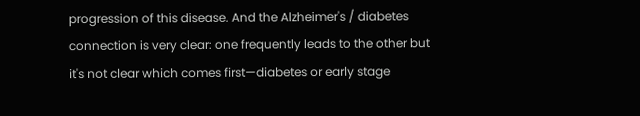progression of this disease. And the Alzheimer's / diabetes connection is very clear: one frequently leads to the other but it's not clear which comes first—diabetes or early stage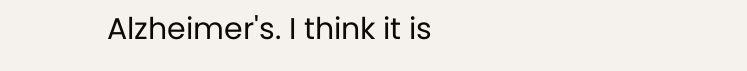Alzheimer's. I think it is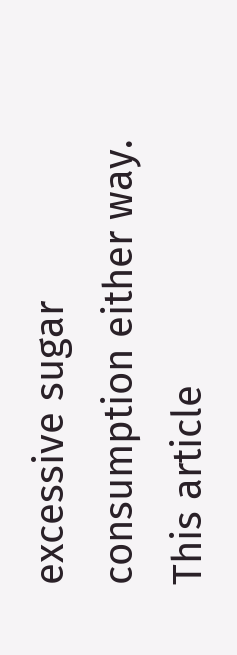excessive sugar consumption either way. This article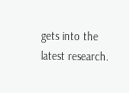gets into the latest research.